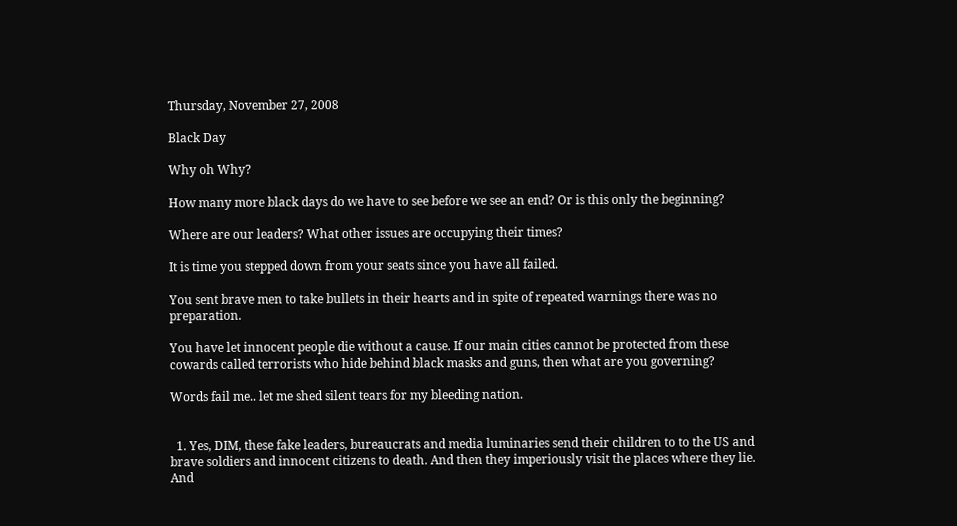Thursday, November 27, 2008

Black Day

Why oh Why?

How many more black days do we have to see before we see an end? Or is this only the beginning?

Where are our leaders? What other issues are occupying their times?

It is time you stepped down from your seats since you have all failed.

You sent brave men to take bullets in their hearts and in spite of repeated warnings there was no preparation.

You have let innocent people die without a cause. If our main cities cannot be protected from these cowards called terrorists who hide behind black masks and guns, then what are you governing?

Words fail me.. let me shed silent tears for my bleeding nation.


  1. Yes, DIM, these fake leaders, bureaucrats and media luminaries send their children to to the US and brave soldiers and innocent citizens to death. And then they imperiously visit the places where they lie. And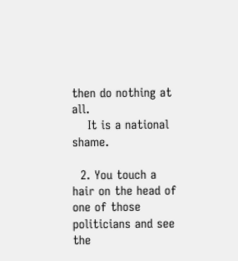then do nothing at all.
    It is a national shame.

  2. You touch a hair on the head of one of those politicians and see the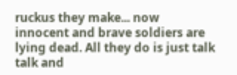ruckus they make... now innocent and brave soldiers are lying dead. All they do is just talk talk and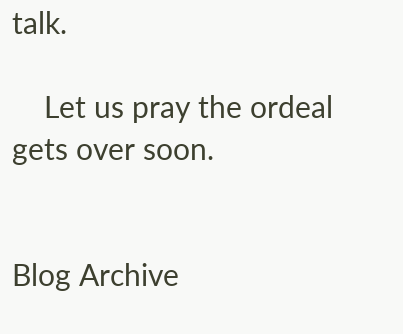talk.

    Let us pray the ordeal gets over soon.


Blog Archive